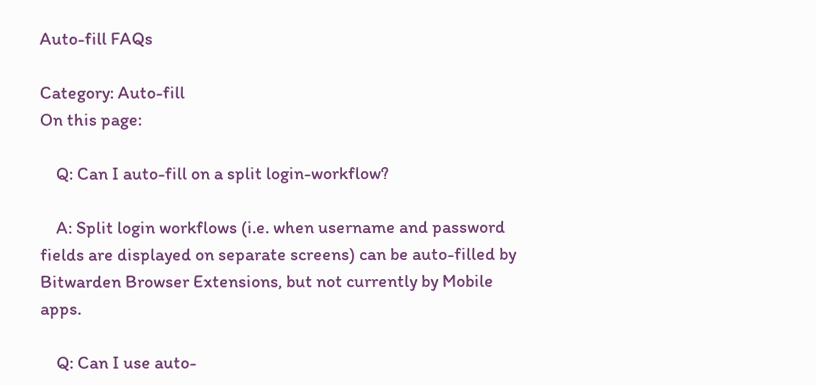Auto-fill FAQs

Category: Auto-fill
On this page:

    Q: Can I auto-fill on a split login-workflow?

    A: Split login workflows (i.e. when username and password fields are displayed on separate screens) can be auto-filled by Bitwarden Browser Extensions, but not currently by Mobile apps.

    Q: Can I use auto-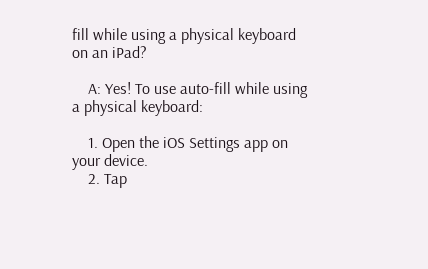fill while using a physical keyboard on an iPad?

    A: Yes! To use auto-fill while using a physical keyboard:

    1. Open the iOS Settings app on your device.
    2. Tap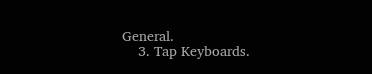General.
    3. Tap Keyboards.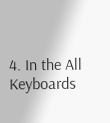4. In the All Keyboards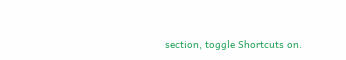section, toggle Shortcuts on.